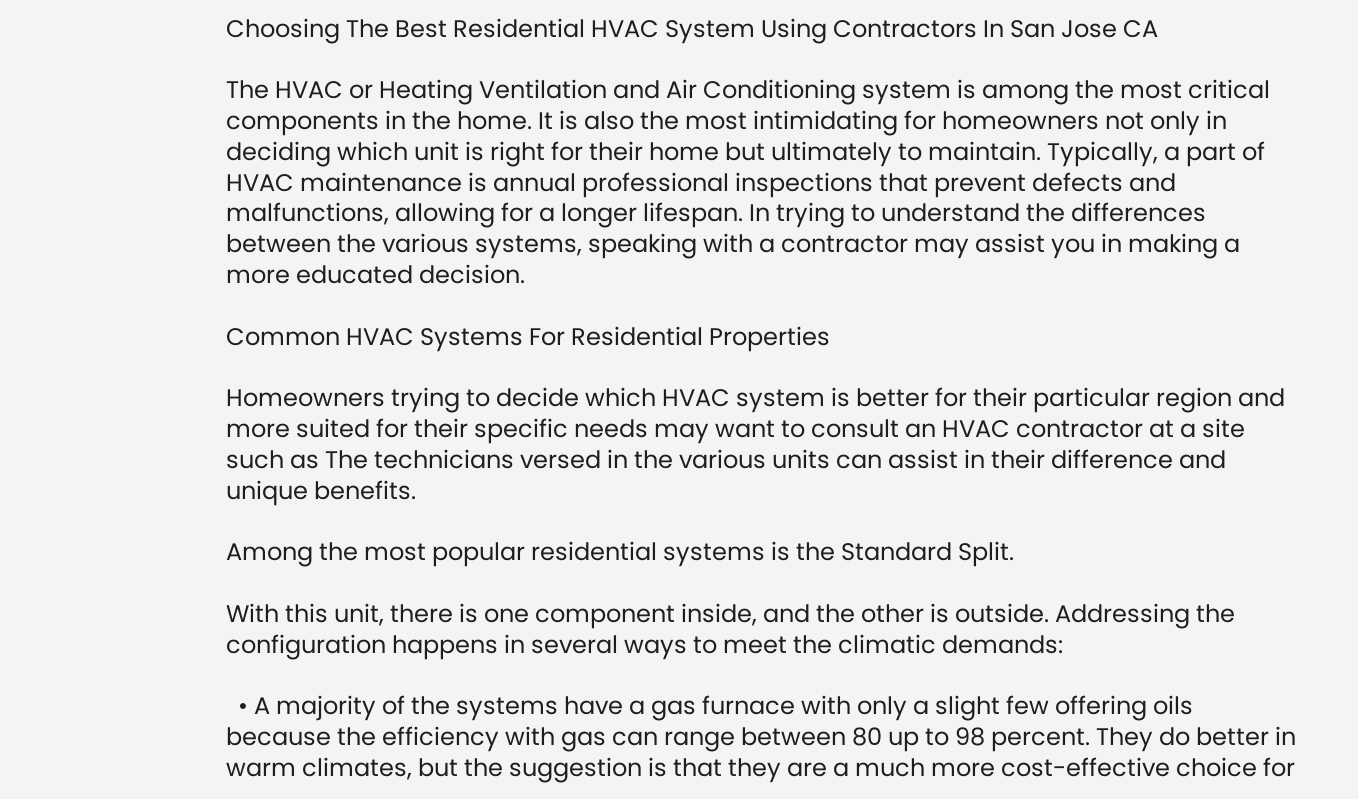Choosing The Best Residential HVAC System Using Contractors In San Jose CA

The HVAC or Heating Ventilation and Air Conditioning system is among the most critical components in the home. It is also the most intimidating for homeowners not only in deciding which unit is right for their home but ultimately to maintain. Typically, a part of HVAC maintenance is annual professional inspections that prevent defects and malfunctions, allowing for a longer lifespan. In trying to understand the differences between the various systems, speaking with a contractor may assist you in making a more educated decision.

Common HVAC Systems For Residential Properties

Homeowners trying to decide which HVAC system is better for their particular region and more suited for their specific needs may want to consult an HVAC contractor at a site such as The technicians versed in the various units can assist in their difference and unique benefits.

Among the most popular residential systems is the Standard Split.

With this unit, there is one component inside, and the other is outside. Addressing the configuration happens in several ways to meet the climatic demands:

  • A majority of the systems have a gas furnace with only a slight few offering oils because the efficiency with gas can range between 80 up to 98 percent. They do better in warm climates, but the suggestion is that they are a much more cost-effective choice for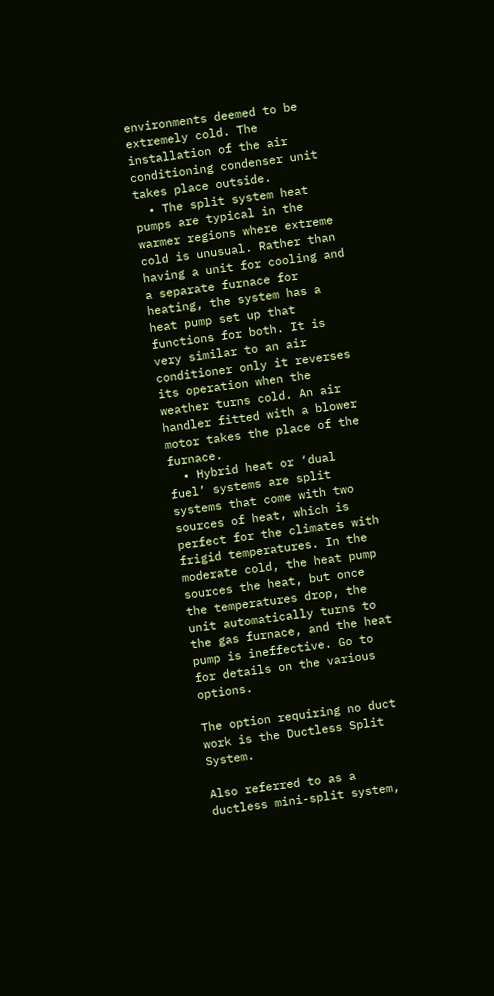environments deemed to be extremely cold. The installation of the air conditioning condenser unit takes place outside.
  • The split system heat pumps are typical in the warmer regions where extreme cold is unusual. Rather than having a unit for cooling and a separate furnace for heating, the system has a heat pump set up that functions for both. It is very similar to an air conditioner only it reverses its operation when the weather turns cold. An air handler fitted with a blower motor takes the place of the furnace.
  • Hybrid heat or ‘dual fuel’ systems are split systems that come with two sources of heat, which is perfect for the climates with frigid temperatures. In the moderate cold, the heat pump sources the heat, but once the temperatures drop, the unit automatically turns to the gas furnace, and the heat pump is ineffective. Go to for details on the various options.

The option requiring no duct work is the Ductless Split System.

Also referred to as a ductless mini-split system,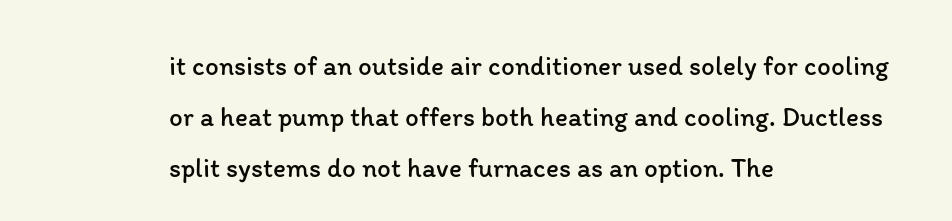it consists of an outside air conditioner used solely for cooling or a heat pump that offers both heating and cooling. Ductless split systems do not have furnaces as an option. The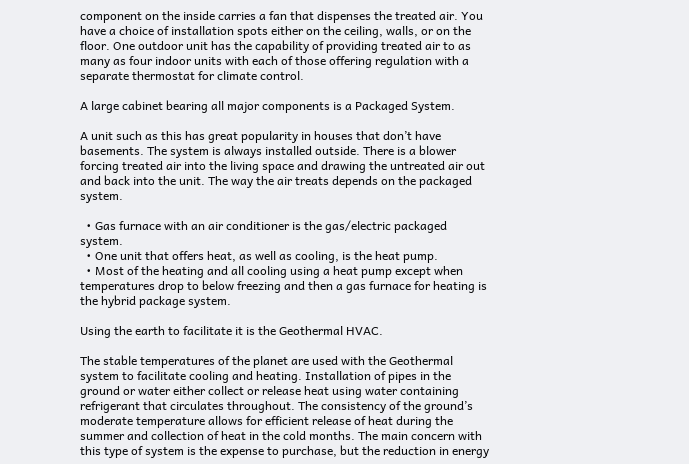component on the inside carries a fan that dispenses the treated air. You have a choice of installation spots either on the ceiling, walls, or on the floor. One outdoor unit has the capability of providing treated air to as many as four indoor units with each of those offering regulation with a separate thermostat for climate control.

A large cabinet bearing all major components is a Packaged System.

A unit such as this has great popularity in houses that don’t have basements. The system is always installed outside. There is a blower forcing treated air into the living space and drawing the untreated air out and back into the unit. The way the air treats depends on the packaged system.

  • Gas furnace with an air conditioner is the gas/electric packaged system.
  • One unit that offers heat, as well as cooling, is the heat pump.
  • Most of the heating and all cooling using a heat pump except when temperatures drop to below freezing and then a gas furnace for heating is the hybrid package system.

Using the earth to facilitate it is the Geothermal HVAC.

The stable temperatures of the planet are used with the Geothermal system to facilitate cooling and heating. Installation of pipes in the ground or water either collect or release heat using water containing refrigerant that circulates throughout. The consistency of the ground’s moderate temperature allows for efficient release of heat during the summer and collection of heat in the cold months. The main concern with this type of system is the expense to purchase, but the reduction in energy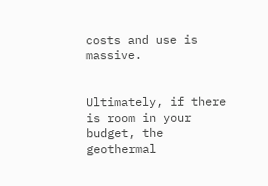costs and use is massive.


Ultimately, if there is room in your budget, the geothermal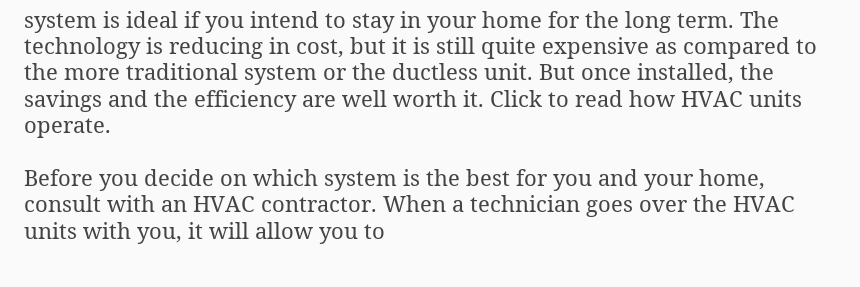system is ideal if you intend to stay in your home for the long term. The technology is reducing in cost, but it is still quite expensive as compared to the more traditional system or the ductless unit. But once installed, the savings and the efficiency are well worth it. Click to read how HVAC units operate.

Before you decide on which system is the best for you and your home, consult with an HVAC contractor. When a technician goes over the HVAC units with you, it will allow you to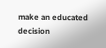make an educated decision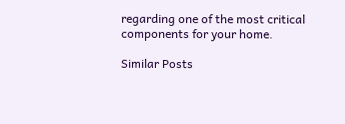regarding one of the most critical components for your home.

Similar Posts